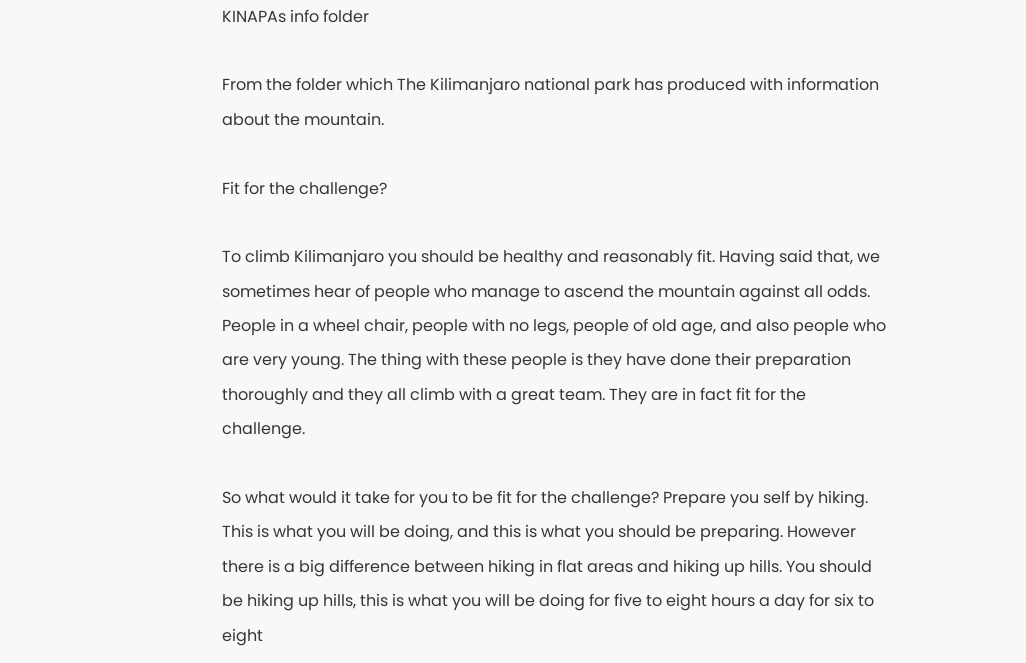KINAPAs info folder

From the folder which The Kilimanjaro national park has produced with information about the mountain.

Fit for the challenge?

To climb Kilimanjaro you should be healthy and reasonably fit. Having said that, we sometimes hear of people who manage to ascend the mountain against all odds. People in a wheel chair, people with no legs, people of old age, and also people who are very young. The thing with these people is they have done their preparation thoroughly and they all climb with a great team. They are in fact fit for the challenge.

So what would it take for you to be fit for the challenge? Prepare you self by hiking. This is what you will be doing, and this is what you should be preparing. However there is a big difference between hiking in flat areas and hiking up hills. You should be hiking up hills, this is what you will be doing for five to eight hours a day for six to eight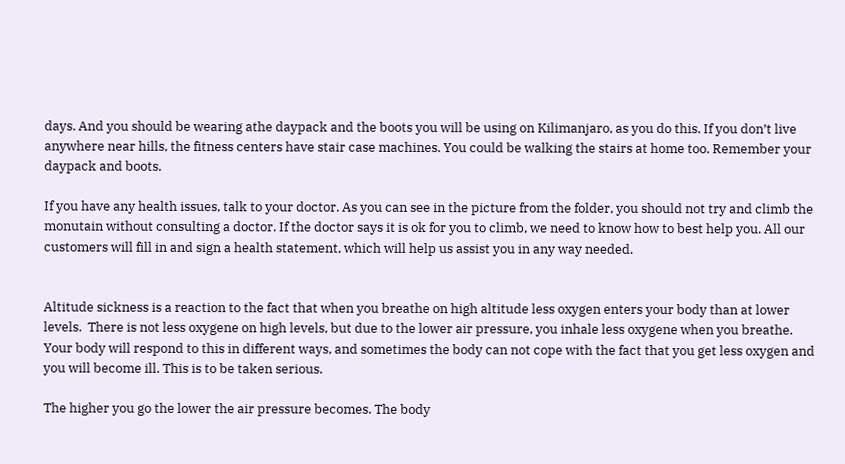days. And you should be wearing athe daypack and the boots you will be using on Kilimanjaro, as you do this. If you don’t live anywhere near hills, the fitness centers have stair case machines. You could be walking the stairs at home too. Remember your daypack and boots.

If you have any health issues, talk to your doctor. As you can see in the picture from the folder, you should not try and climb the monutain without consulting a doctor. If the doctor says it is ok for you to climb, we need to know how to best help you. All our customers will fill in and sign a health statement, which will help us assist you in any way needed.


Altitude sickness is a reaction to the fact that when you breathe on high altitude less oxygen enters your body than at lower levels.  There is not less oxygene on high levels, but due to the lower air pressure, you inhale less oxygene when you breathe.  Your body will respond to this in different ways, and sometimes the body can not cope with the fact that you get less oxygen and you will become ill. This is to be taken serious.

The higher you go the lower the air pressure becomes. The body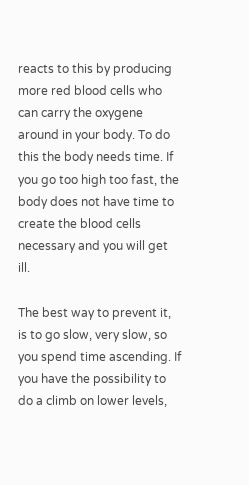reacts to this by producing more red blood cells who can carry the oxygene around in your body. To do this the body needs time. If you go too high too fast, the body does not have time to create the blood cells necessary and you will get ill.

The best way to prevent it, is to go slow, very slow, so you spend time ascending. If you have the possibility to do a climb on lower levels,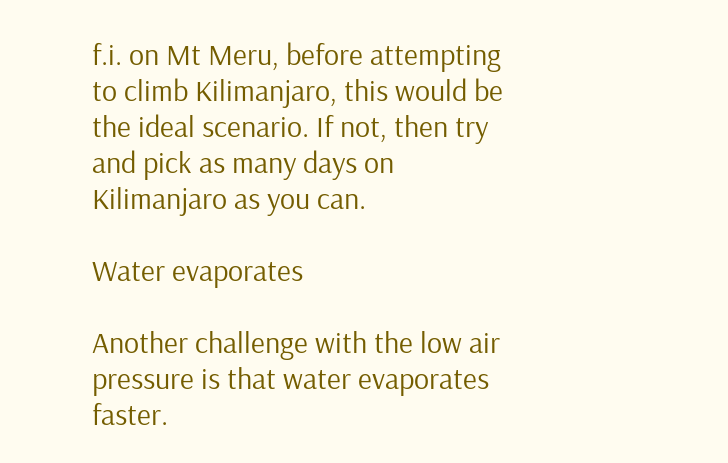f.i. on Mt Meru, before attempting to climb Kilimanjaro, this would be the ideal scenario. If not, then try and pick as many days on Kilimanjaro as you can.

Water evaporates

Another challenge with the low air pressure is that water evaporates faster.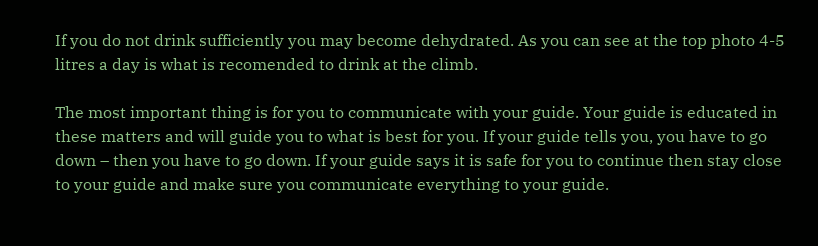If you do not drink sufficiently you may become dehydrated. As you can see at the top photo 4-5 litres a day is what is recomended to drink at the climb.

The most important thing is for you to communicate with your guide. Your guide is educated in these matters and will guide you to what is best for you. If your guide tells you, you have to go down – then you have to go down. If your guide says it is safe for you to continue then stay close to your guide and make sure you communicate everything to your guide.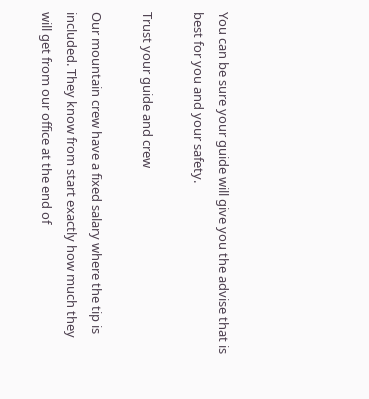You can be sure your guide will give you the advise that is best for you and your safety.

Trust your guide and crew

Our mountain crew have a fixed salary where the tip is included. They know from start exactly how much they will get from our office at the end of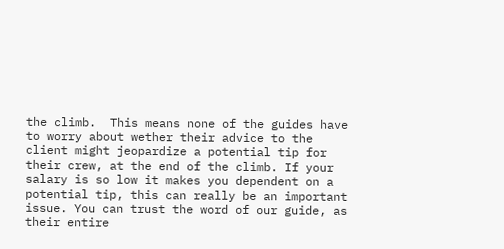the climb.  This means none of the guides have to worry about wether their advice to the client might jeopardize a potential tip for their crew, at the end of the climb. If your salary is so low it makes you dependent on a potential tip, this can really be an important issue. You can trust the word of our guide, as their entire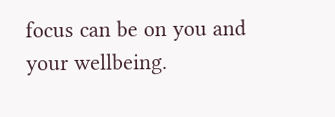focus can be on you and your wellbeing.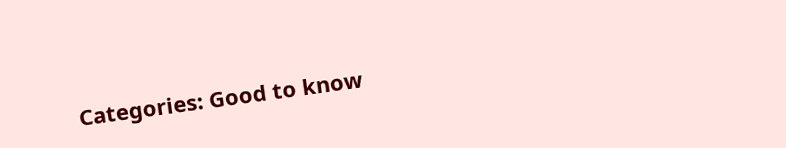Categories: Good to know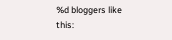%d bloggers like this: